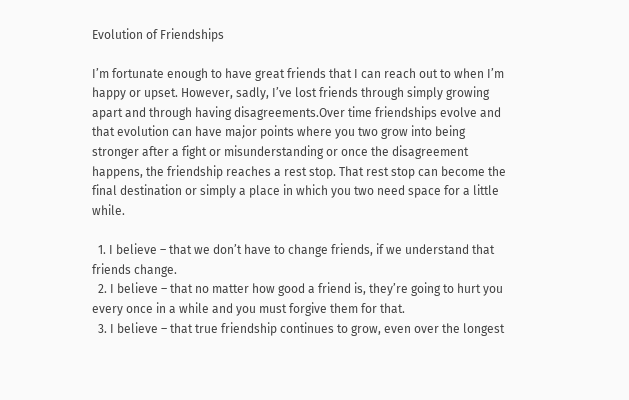Evolution of Friendships

I’m fortunate enough to have great friends that I can reach out to when I’m happy or upset. However, sadly, I’ve lost friends through simply growing apart and through having disagreements.Over time friendships evolve and that evolution can have major points where you two grow into being stronger after a fight or misunderstanding or once the disagreement happens, the friendship reaches a rest stop. That rest stop can become the final destination or simply a place in which you two need space for a little while.

  1. I believe – that we don’t have to change friends, if we understand that friends change.
  2. I believe – that no matter how good a friend is, they’re going to hurt you every once in a while and you must forgive them for that.
  3. I believe – that true friendship continues to grow, even over the longest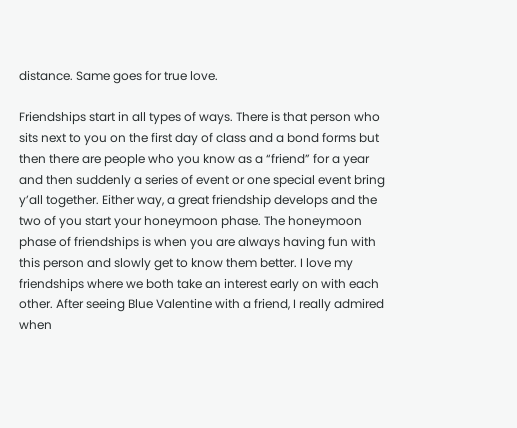distance. Same goes for true love.

Friendships start in all types of ways. There is that person who sits next to you on the first day of class and a bond forms but then there are people who you know as a “friend” for a year and then suddenly a series of event or one special event bring y’all together. Either way, a great friendship develops and the two of you start your honeymoon phase. The honeymoon phase of friendships is when you are always having fun with this person and slowly get to know them better. I love my friendships where we both take an interest early on with each other. After seeing Blue Valentine with a friend, I really admired when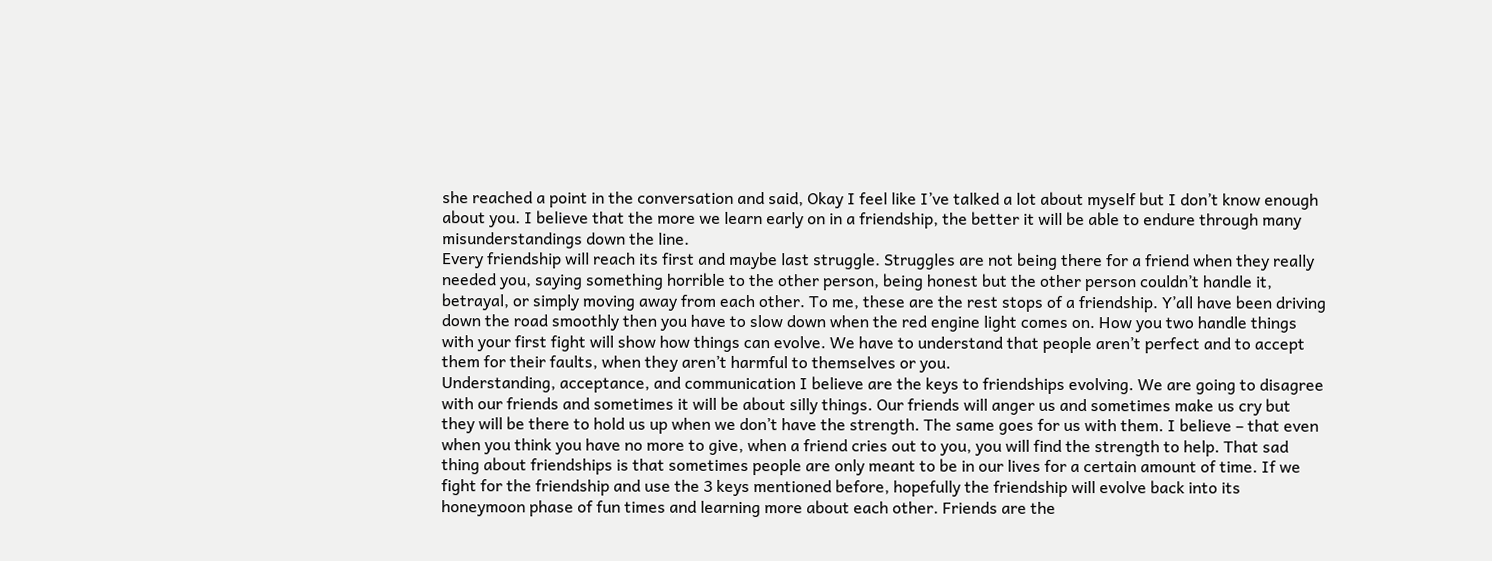she reached a point in the conversation and said, Okay I feel like I’ve talked a lot about myself but I don’t know enough about you. I believe that the more we learn early on in a friendship, the better it will be able to endure through many misunderstandings down the line.
Every friendship will reach its first and maybe last struggle. Struggles are not being there for a friend when they really needed you, saying something horrible to the other person, being honest but the other person couldn’t handle it, betrayal, or simply moving away from each other. To me, these are the rest stops of a friendship. Y’all have been driving down the road smoothly then you have to slow down when the red engine light comes on. How you two handle things with your first fight will show how things can evolve. We have to understand that people aren’t perfect and to accept them for their faults, when they aren’t harmful to themselves or you.
Understanding, acceptance, and communication I believe are the keys to friendships evolving. We are going to disagree with our friends and sometimes it will be about silly things. Our friends will anger us and sometimes make us cry but they will be there to hold us up when we don’t have the strength. The same goes for us with them. I believe – that even when you think you have no more to give, when a friend cries out to you, you will find the strength to help. That sad thing about friendships is that sometimes people are only meant to be in our lives for a certain amount of time. If we fight for the friendship and use the 3 keys mentioned before, hopefully the friendship will evolve back into its honeymoon phase of fun times and learning more about each other. Friends are the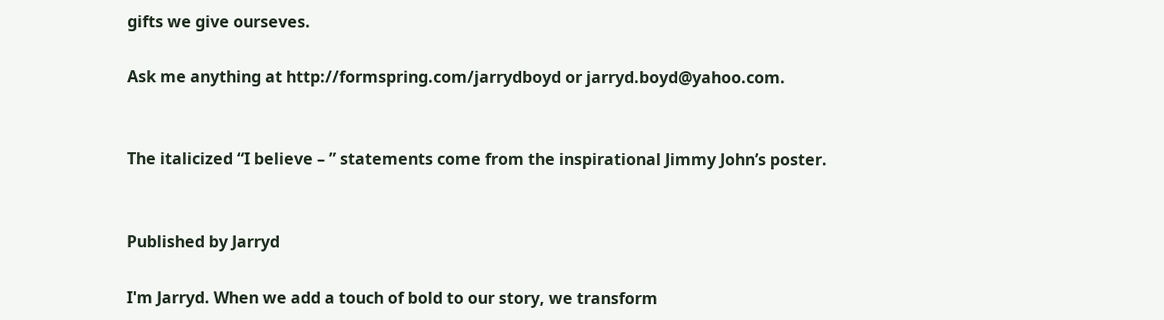gifts we give ourseves.

Ask me anything at http://formspring.com/jarrydboyd or jarryd.boyd@yahoo.com.


The italicized “I believe – ” statements come from the inspirational Jimmy John’s poster.


Published by Jarryd

I'm Jarryd. When we add a touch of bold to our story, we transform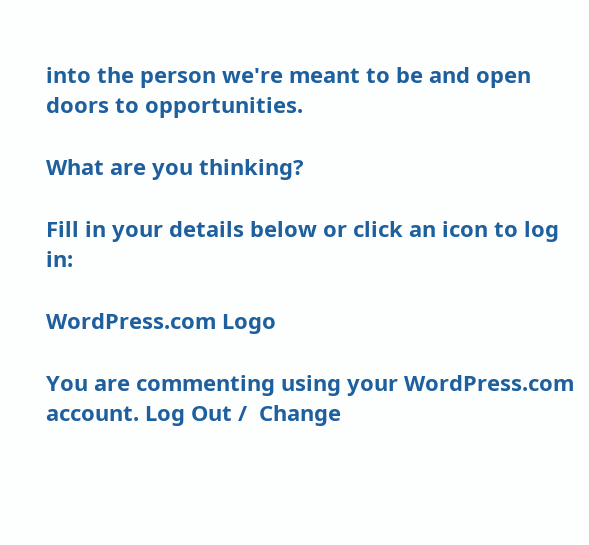into the person we're meant to be and open doors to opportunities.

What are you thinking?

Fill in your details below or click an icon to log in:

WordPress.com Logo

You are commenting using your WordPress.com account. Log Out /  Change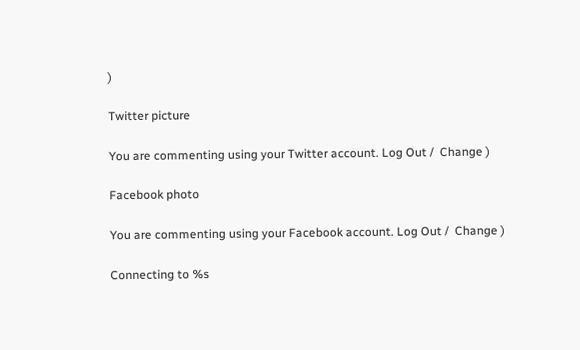)

Twitter picture

You are commenting using your Twitter account. Log Out /  Change )

Facebook photo

You are commenting using your Facebook account. Log Out /  Change )

Connecting to %s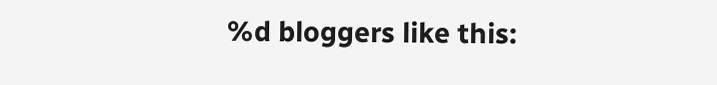%d bloggers like this: